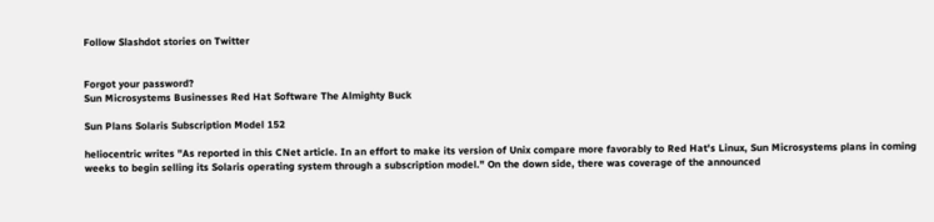Follow Slashdot stories on Twitter


Forgot your password?
Sun Microsystems Businesses Red Hat Software The Almighty Buck

Sun Plans Solaris Subscription Model 152

heliocentric writes "As reported in this CNet article. In an effort to make its version of Unix compare more favorably to Red Hat's Linux, Sun Microsystems plans in coming weeks to begin selling its Solaris operating system through a subscription model." On the down side, there was coverage of the announced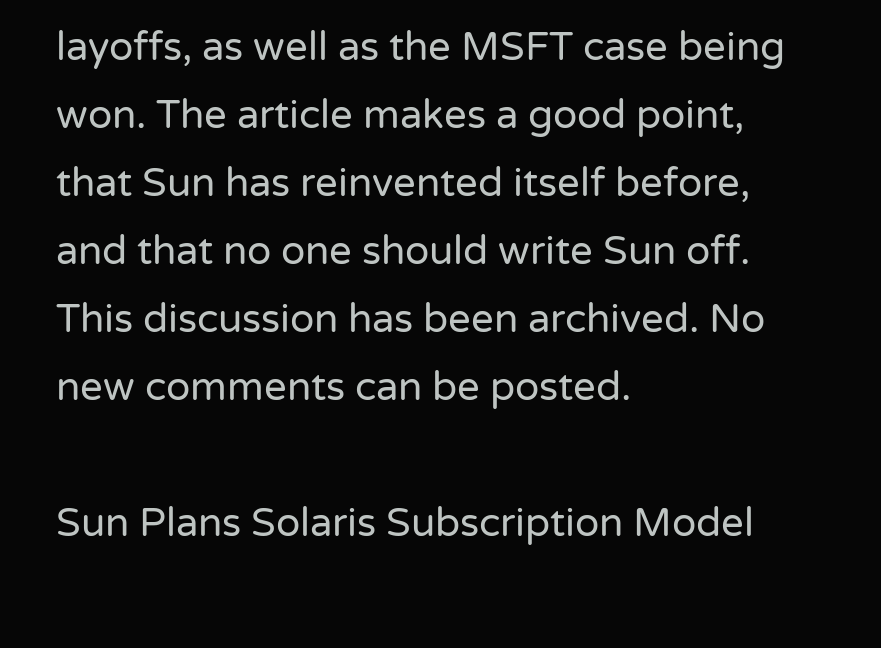layoffs, as well as the MSFT case being won. The article makes a good point, that Sun has reinvented itself before, and that no one should write Sun off.
This discussion has been archived. No new comments can be posted.

Sun Plans Solaris Subscription Model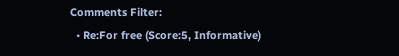Comments Filter:
  • Re:For free (Score:5, Informative)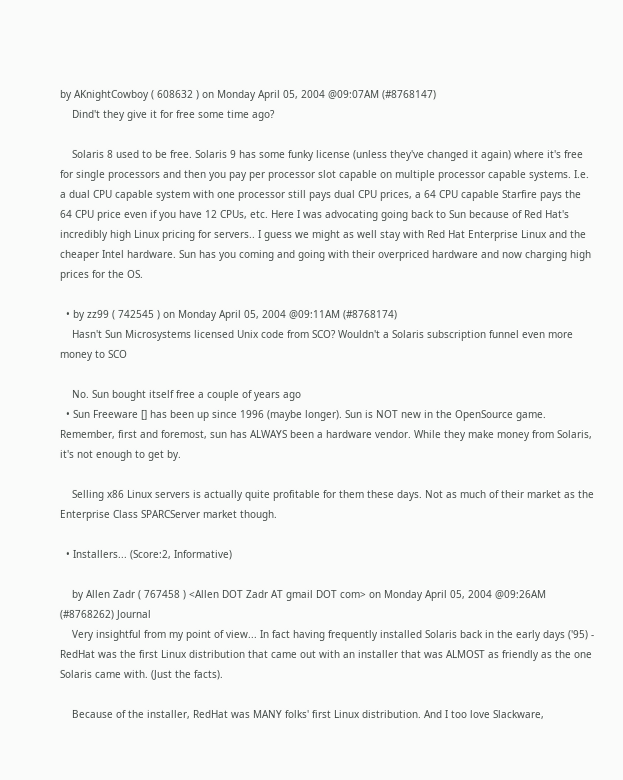by AKnightCowboy ( 608632 ) on Monday April 05, 2004 @09:07AM (#8768147)
    Dind't they give it for free some time ago?

    Solaris 8 used to be free. Solaris 9 has some funky license (unless they've changed it again) where it's free for single processors and then you pay per processor slot capable on multiple processor capable systems. I.e. a dual CPU capable system with one processor still pays dual CPU prices, a 64 CPU capable Starfire pays the 64 CPU price even if you have 12 CPUs, etc. Here I was advocating going back to Sun because of Red Hat's incredibly high Linux pricing for servers.. I guess we might as well stay with Red Hat Enterprise Linux and the cheaper Intel hardware. Sun has you coming and going with their overpriced hardware and now charging high prices for the OS.

  • by zz99 ( 742545 ) on Monday April 05, 2004 @09:11AM (#8768174)
    Hasn't Sun Microsystems licensed Unix code from SCO? Wouldn't a Solaris subscription funnel even more money to SCO

    No. Sun bought itself free a couple of years ago
  • Sun Freeware [] has been up since 1996 (maybe longer). Sun is NOT new in the OpenSource game. Remember, first and foremost, sun has ALWAYS been a hardware vendor. While they make money from Solaris, it's not enough to get by.

    Selling x86 Linux servers is actually quite profitable for them these days. Not as much of their market as the Enterprise Class SPARCServer market though.

  • Installers... (Score:2, Informative)

    by Allen Zadr ( 767458 ) <Allen DOT Zadr AT gmail DOT com> on Monday April 05, 2004 @09:26AM (#8768262) Journal
    Very insightful from my point of view... In fact having frequently installed Solaris back in the early days ('95) - RedHat was the first Linux distribution that came out with an installer that was ALMOST as friendly as the one Solaris came with. (Just the facts).

    Because of the installer, RedHat was MANY folks' first Linux distribution. And I too love Slackware,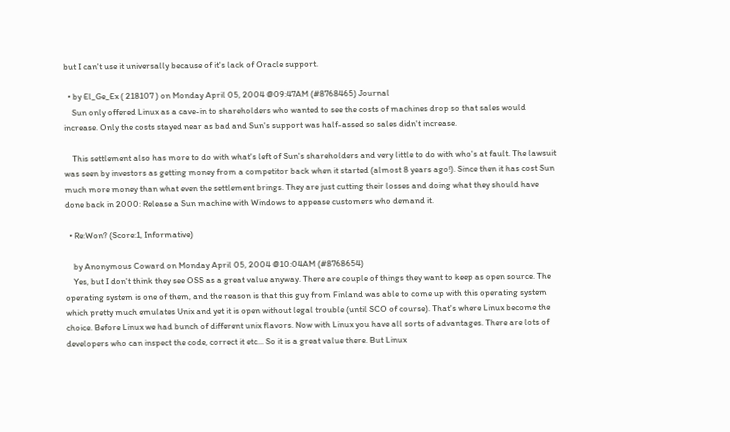but I can't use it universally because of it's lack of Oracle support.

  • by El_Ge_Ex ( 218107 ) on Monday April 05, 2004 @09:47AM (#8768465) Journal
    Sun only offered Linux as a cave-in to shareholders who wanted to see the costs of machines drop so that sales would increase. Only the costs stayed near as bad and Sun's support was half-assed so sales didn't increase.

    This settlement also has more to do with what's left of Sun's shareholders and very little to do with who's at fault. The lawsuit was seen by investors as getting money from a competitor back when it started (almost 8 years ago!). Since then it has cost Sun much more money than what even the settlement brings. They are just cutting their losses and doing what they should have done back in 2000: Release a Sun machine with Windows to appease customers who demand it.

  • Re:Won? (Score:1, Informative)

    by Anonymous Coward on Monday April 05, 2004 @10:04AM (#8768654)
    Yes, but I don't think they see OSS as a great value anyway. There are couple of things they want to keep as open source. The operating system is one of them, and the reason is that this guy from Finland was able to come up with this operating system which pretty much emulates Unix and yet it is open without legal trouble (until SCO of course). That's where Linux become the choice. Before Linux we had bunch of different unix flavors. Now with Linux you have all sorts of advantages. There are lots of developers who can inspect the code, correct it etc... So it is a great value there. But Linux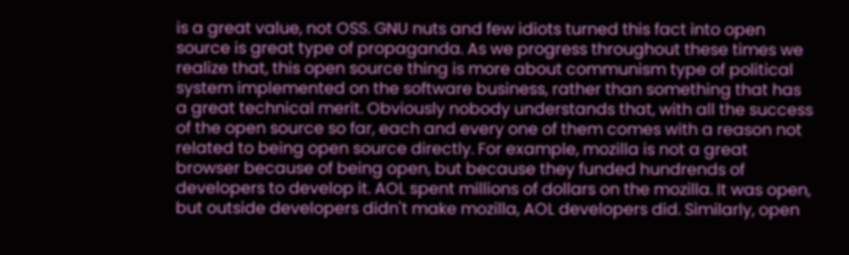is a great value, not OSS. GNU nuts and few idiots turned this fact into open source is great type of propaganda. As we progress throughout these times we realize that, this open source thing is more about communism type of political system implemented on the software business, rather than something that has a great technical merit. Obviously nobody understands that, with all the success of the open source so far, each and every one of them comes with a reason not related to being open source directly. For example, mozilla is not a great browser because of being open, but because they funded hundrends of developers to develop it. AOL spent millions of dollars on the mozilla. It was open, but outside developers didn't make mozilla, AOL developers did. Similarly, open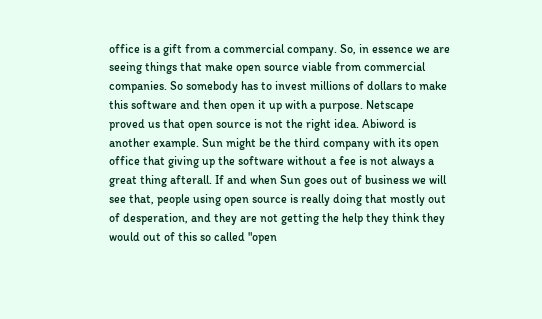office is a gift from a commercial company. So, in essence we are seeing things that make open source viable from commercial companies. So somebody has to invest millions of dollars to make this software and then open it up with a purpose. Netscape proved us that open source is not the right idea. Abiword is another example. Sun might be the third company with its open office that giving up the software without a fee is not always a great thing afterall. If and when Sun goes out of business we will see that, people using open source is really doing that mostly out of desperation, and they are not getting the help they think they would out of this so called "open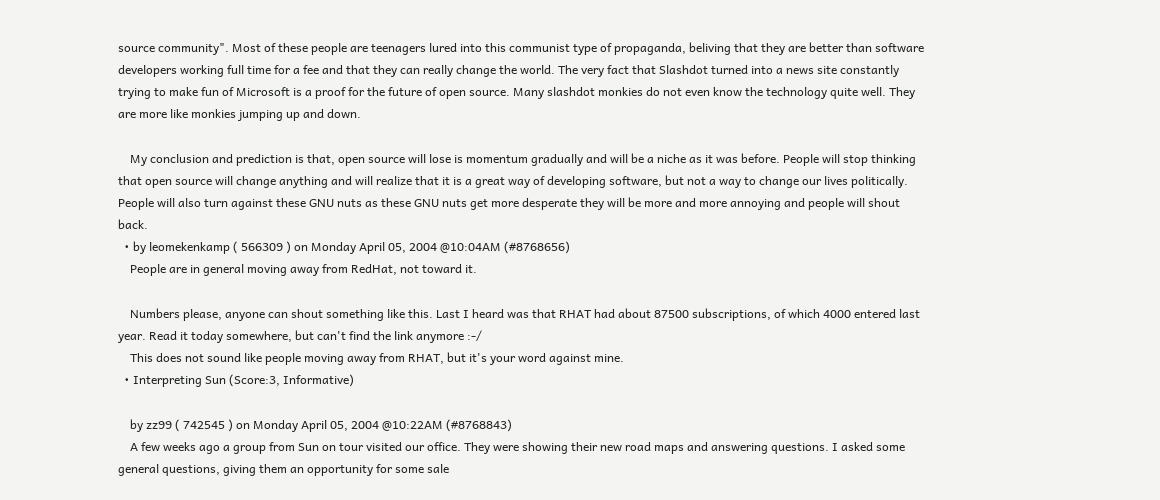source community". Most of these people are teenagers lured into this communist type of propaganda, beliving that they are better than software developers working full time for a fee and that they can really change the world. The very fact that Slashdot turned into a news site constantly trying to make fun of Microsoft is a proof for the future of open source. Many slashdot monkies do not even know the technology quite well. They are more like monkies jumping up and down.

    My conclusion and prediction is that, open source will lose is momentum gradually and will be a niche as it was before. People will stop thinking that open source will change anything and will realize that it is a great way of developing software, but not a way to change our lives politically. People will also turn against these GNU nuts as these GNU nuts get more desperate they will be more and more annoying and people will shout back.
  • by leomekenkamp ( 566309 ) on Monday April 05, 2004 @10:04AM (#8768656)
    People are in general moving away from RedHat, not toward it.

    Numbers please, anyone can shout something like this. Last I heard was that RHAT had about 87500 subscriptions, of which 4000 entered last year. Read it today somewhere, but can't find the link anymore :-/
    This does not sound like people moving away from RHAT, but it's your word against mine.
  • Interpreting Sun (Score:3, Informative)

    by zz99 ( 742545 ) on Monday April 05, 2004 @10:22AM (#8768843)
    A few weeks ago a group from Sun on tour visited our office. They were showing their new road maps and answering questions. I asked some general questions, giving them an opportunity for some sale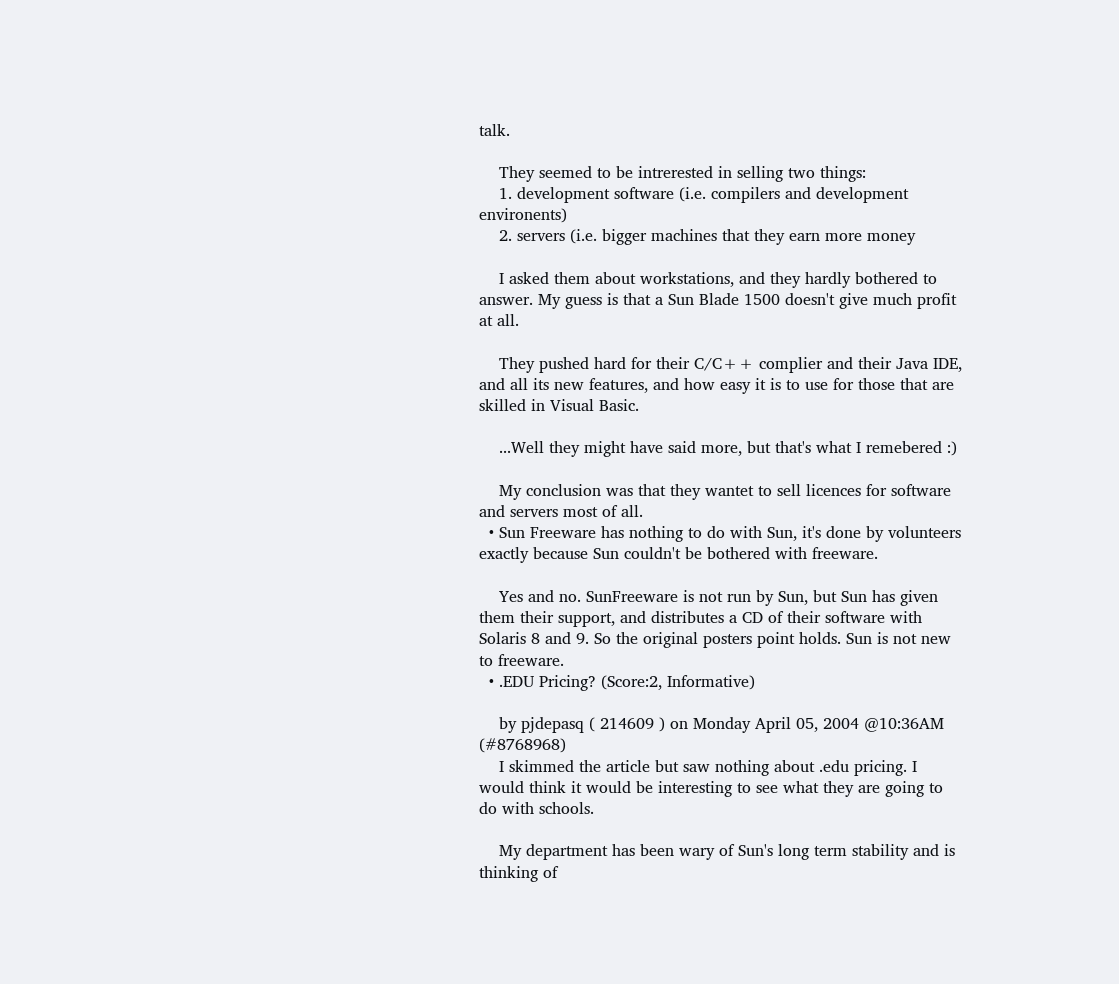talk.

    They seemed to be intrerested in selling two things:
    1. development software (i.e. compilers and development environents)
    2. servers (i.e. bigger machines that they earn more money

    I asked them about workstations, and they hardly bothered to answer. My guess is that a Sun Blade 1500 doesn't give much profit at all.

    They pushed hard for their C/C++ complier and their Java IDE, and all its new features, and how easy it is to use for those that are skilled in Visual Basic.

    ...Well they might have said more, but that's what I remebered :)

    My conclusion was that they wantet to sell licences for software and servers most of all.
  • Sun Freeware has nothing to do with Sun, it's done by volunteers exactly because Sun couldn't be bothered with freeware.

    Yes and no. SunFreeware is not run by Sun, but Sun has given them their support, and distributes a CD of their software with Solaris 8 and 9. So the original posters point holds. Sun is not new to freeware.
  • .EDU Pricing? (Score:2, Informative)

    by pjdepasq ( 214609 ) on Monday April 05, 2004 @10:36AM (#8768968)
    I skimmed the article but saw nothing about .edu pricing. I would think it would be interesting to see what they are going to do with schools.

    My department has been wary of Sun's long term stability and is thinking of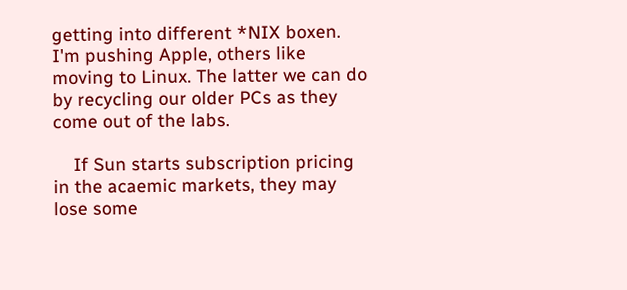getting into different *NIX boxen. I'm pushing Apple, others like moving to Linux. The latter we can do by recycling our older PCs as they come out of the labs.

    If Sun starts subscription pricing in the acaemic markets, they may lose some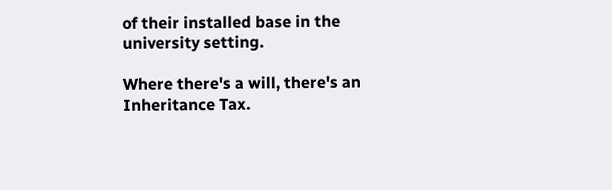of their installed base in the university setting.

Where there's a will, there's an Inheritance Tax.